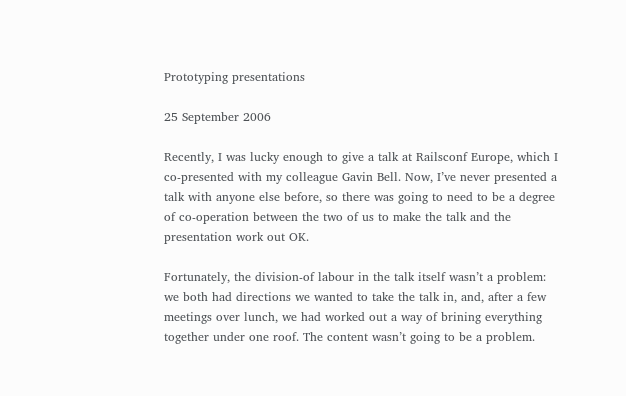Prototyping presentations

25 September 2006

Recently, I was lucky enough to give a talk at Railsconf Europe, which I co-presented with my colleague Gavin Bell. Now, I’ve never presented a talk with anyone else before, so there was going to need to be a degree of co-operation between the two of us to make the talk and the presentation work out OK.

Fortunately, the division-of labour in the talk itself wasn’t a problem: we both had directions we wanted to take the talk in, and, after a few meetings over lunch, we had worked out a way of brining everything together under one roof. The content wasn’t going to be a problem.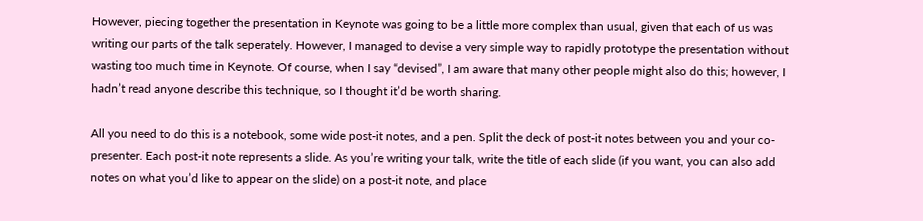However, piecing together the presentation in Keynote was going to be a little more complex than usual, given that each of us was writing our parts of the talk seperately. However, I managed to devise a very simple way to rapidly prototype the presentation without wasting too much time in Keynote. Of course, when I say “devised”, I am aware that many other people might also do this; however, I hadn’t read anyone describe this technique, so I thought it’d be worth sharing.

All you need to do this is a notebook, some wide post-it notes, and a pen. Split the deck of post-it notes between you and your co-presenter. Each post-it note represents a slide. As you’re writing your talk, write the title of each slide (if you want, you can also add notes on what you’d like to appear on the slide) on a post-it note, and place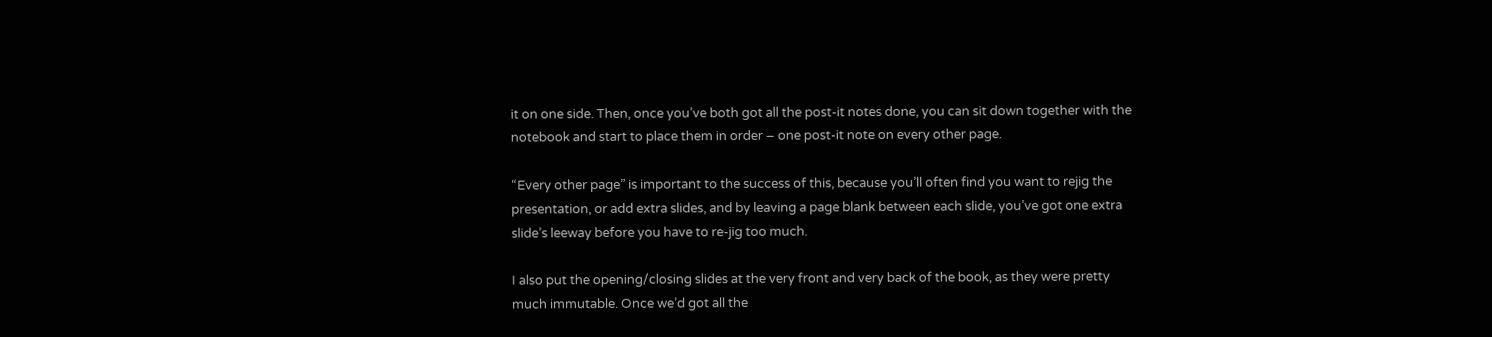it on one side. Then, once you’ve both got all the post-it notes done, you can sit down together with the notebook and start to place them in order – one post-it note on every other page.

“Every other page” is important to the success of this, because you’ll often find you want to rejig the presentation, or add extra slides, and by leaving a page blank between each slide, you’ve got one extra slide’s leeway before you have to re-jig too much.

I also put the opening/closing slides at the very front and very back of the book, as they were pretty much immutable. Once we’d got all the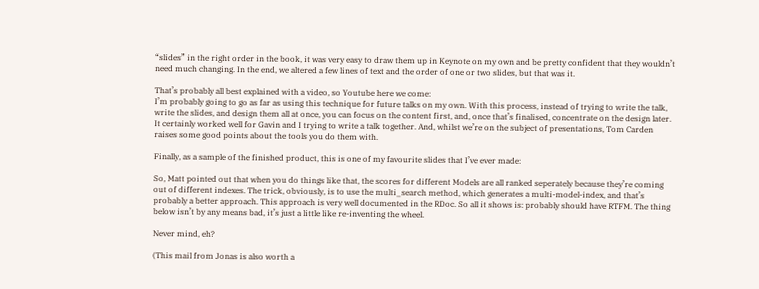“slides” in the right order in the book, it was very easy to draw them up in Keynote on my own and be pretty confident that they wouldn’t need much changing. In the end, we altered a few lines of text and the order of one or two slides, but that was it.

That’s probably all best explained with a video, so Youtube here we come:
I’m probably going to go as far as using this technique for future talks on my own. With this process, instead of trying to write the talk, write the slides, and design them all at once, you can focus on the content first, and, once that’s finalised, concentrate on the design later. It certainly worked well for Gavin and I trying to write a talk together. And, whilst we’re on the subject of presentations, Tom Carden raises some good points about the tools you do them with.

Finally, as a sample of the finished product, this is one of my favourite slides that I’ve ever made:

So, Matt pointed out that when you do things like that, the scores for different Models are all ranked seperately because they’re coming out of different indexes. The trick, obviously, is to use the multi_search method, which generates a multi-model-index, and that’s probably a better approach. This approach is very well documented in the RDoc. So all it shows is: probably should have RTFM. The thing below isn’t by any means bad, it’s just a little like re-inventing the wheel.

Never mind, eh?

(This mail from Jonas is also worth a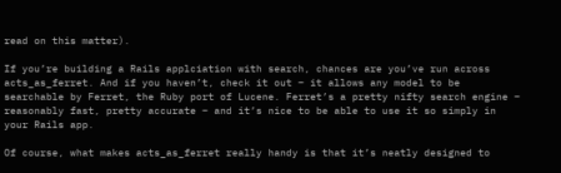read on this matter).

If you’re building a Rails applciation with search, chances are you’ve run across acts_as_ferret. And if you haven’t, check it out – it allows any model to be searchable by Ferret, the Ruby port of Lucene. Ferret’s a pretty nifty search engine – reasonably fast, pretty accurate – and it’s nice to be able to use it so simply in your Rails app.

Of course, what makes acts_as_ferret really handy is that it’s neatly designed to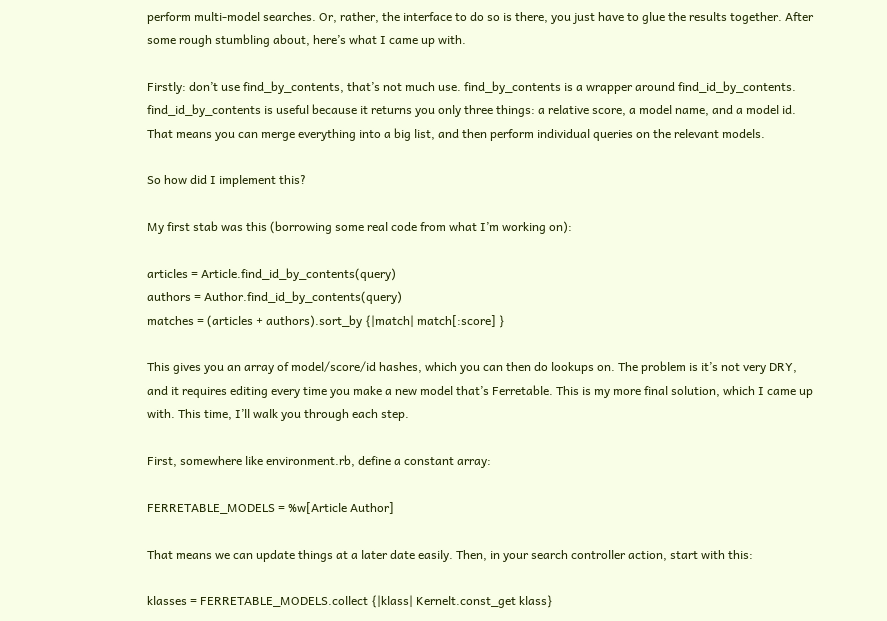perform multi-model searches. Or, rather, the interface to do so is there, you just have to glue the results together. After some rough stumbling about, here’s what I came up with.

Firstly: don’t use find_by_contents, that’s not much use. find_by_contents is a wrapper around find_id_by_contents. find_id_by_contents is useful because it returns you only three things: a relative score, a model name, and a model id. That means you can merge everything into a big list, and then perform individual queries on the relevant models.

So how did I implement this?

My first stab was this (borrowing some real code from what I’m working on):

articles = Article.find_id_by_contents(query)
authors = Author.find_id_by_contents(query)
matches = (articles + authors).sort_by {|match| match[:score] }

This gives you an array of model/score/id hashes, which you can then do lookups on. The problem is it’s not very DRY, and it requires editing every time you make a new model that’s Ferretable. This is my more final solution, which I came up with. This time, I’ll walk you through each step.

First, somewhere like environment.rb, define a constant array:

FERRETABLE_MODELS = %w[Article Author]

That means we can update things at a later date easily. Then, in your search controller action, start with this:

klasses = FERRETABLE_MODELS.collect {|klass| Kernelt.const_get klass}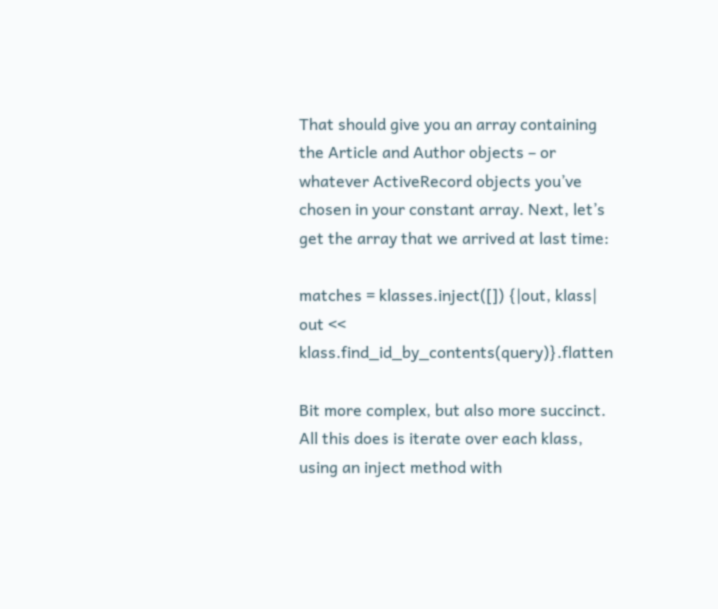That should give you an array containing the Article and Author objects – or whatever ActiveRecord objects you’ve chosen in your constant array. Next, let’s get the array that we arrived at last time:

matches = klasses.inject([]) {|out, klass| out << klass.find_id_by_contents(query)}.flatten

Bit more complex, but also more succinct. All this does is iterate over each klass, using an inject method with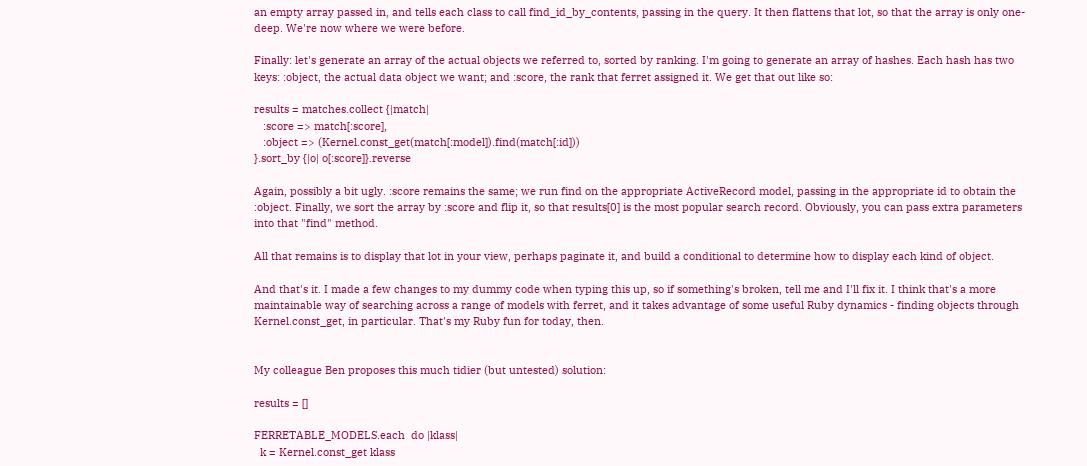an empty array passed in, and tells each class to call find_id_by_contents, passing in the query. It then flattens that lot, so that the array is only one-deep. We're now where we were before.

Finally: let's generate an array of the actual objects we referred to, sorted by ranking. I'm going to generate an array of hashes. Each hash has two keys: :object, the actual data object we want; and :score, the rank that ferret assigned it. We get that out like so:

results = matches.collect {|match|
   :score => match[:score],
   :object => (Kernel.const_get(match[:model]).find(match[:id]))
}.sort_by {|o| o[:score]}.reverse

Again, possibly a bit ugly. :score remains the same; we run find on the appropriate ActiveRecord model, passing in the appropriate id to obtain the :object. Finally, we sort the array by :score and flip it, so that results[0] is the most popular search record. Obviously, you can pass extra parameters into that "find" method.

All that remains is to display that lot in your view, perhaps paginate it, and build a conditional to determine how to display each kind of object.

And that's it. I made a few changes to my dummy code when typing this up, so if something's broken, tell me and I'll fix it. I think that's a more maintainable way of searching across a range of models with ferret, and it takes advantage of some useful Ruby dynamics - finding objects through Kernel.const_get, in particular. That's my Ruby fun for today, then.


My colleague Ben proposes this much tidier (but untested) solution:

results = []

FERRETABLE_MODELS.each  do |klass|
  k = Kernel.const_get klass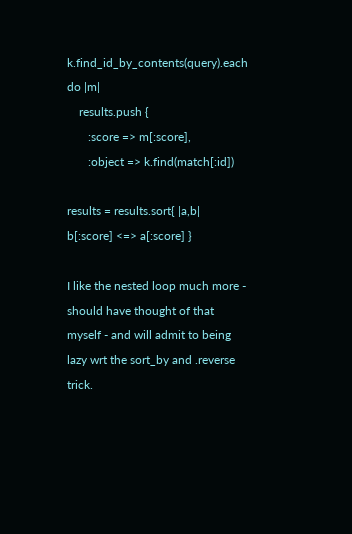k.find_id_by_contents(query).each do |m|
    results.push {
       :score => m[:score],
       :object => k.find(match[:id])

results = results.sort{ |a,b| b[:score] <=> a[:score] }

I like the nested loop much more - should have thought of that myself - and will admit to being lazy wrt the sort_by and .reverse trick.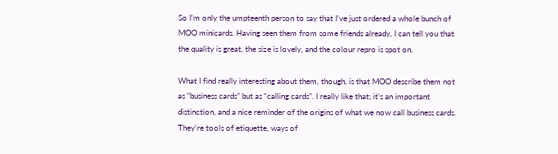So I’m only the umpteenth person to say that I’ve just ordered a whole bunch of MOO minicards. Having seen them from some friends already, I can tell you that the quality is great, the size is lovely, and the colour repro is spot on.

What I find really interesting about them, though, is that MOO describe them not as “business cards” but as “calling cards”. I really like that; it’s an important distinction, and a nice reminder of the origins of what we now call business cards. They’re tools of etiquette, ways of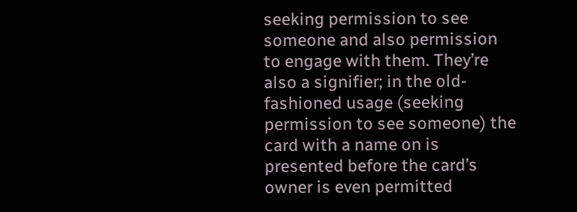seeking permission to see someone and also permission to engage with them. They’re also a signifier; in the old-fashioned usage (seeking permission to see someone) the card with a name on is presented before the card’s owner is even permitted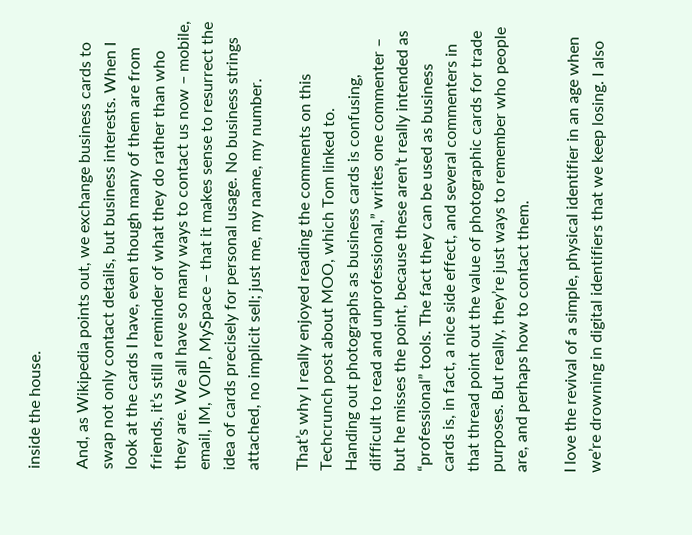inside the house.

And, as Wikipedia points out, we exchange business cards to swap not only contact details, but business interests. When I look at the cards I have, even though many of them are from friends, it’s still a reminder of what they do rather than who they are. We all have so many ways to contact us now – mobile, email, IM, VOIP, MySpace – that it makes sense to resurrect the idea of cards precisely for personal usage. No business strings attached, no implicit sell; just me, my name, my number.

That’s why I really enjoyed reading the comments on this Techcrunch post about MOO, which Tom linked to.
Handing out photographs as business cards is confusing, difficult to read and unprofessional,” writes one commenter – but he misses the point, because these aren’t really intended as “professional” tools. The fact they can be used as business cards is, in fact, a nice side effect, and several commenters in that thread point out the value of photographic cards for trade purposes. But really, they’re just ways to remember who people are, and perhaps how to contact them.

I love the revival of a simple, physical identifier in an age when we’re drowning in digital identifiers that we keep losing. I also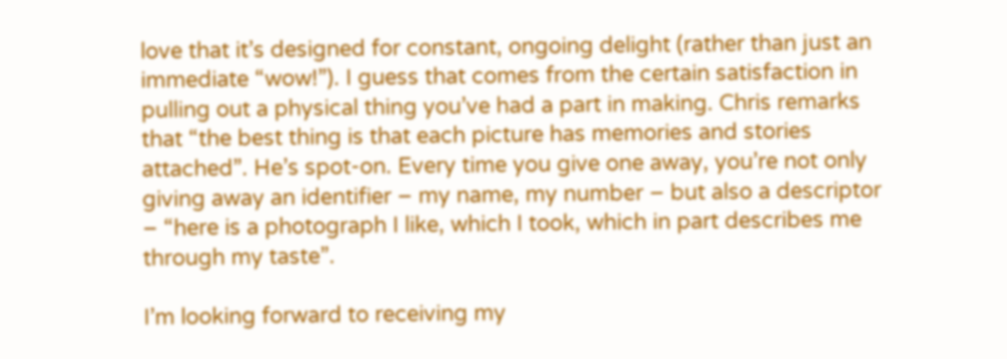love that it’s designed for constant, ongoing delight (rather than just an immediate “wow!”). I guess that comes from the certain satisfaction in pulling out a physical thing you’ve had a part in making. Chris remarks that “the best thing is that each picture has memories and stories attached”. He’s spot-on. Every time you give one away, you’re not only giving away an identifier – my name, my number – but also a descriptor – “here is a photograph I like, which I took, which in part describes me through my taste”.

I’m looking forward to receiving my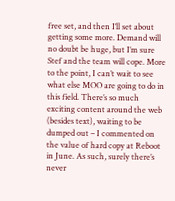free set, and then I’ll set about getting some more. Demand will no doubt be huge, but I’m sure Stef and the team will cope. More to the point, I can’t wait to see what else MOO are going to do in this field. There’s so much exciting content around the web (besides text), waiting to be dumped out – I commented on the value of hard copy at Reboot in June. As such, surely there’s never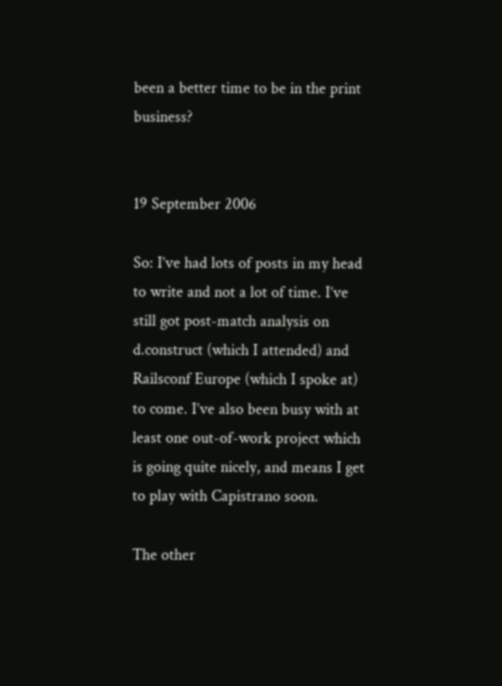been a better time to be in the print business?


19 September 2006

So: I’ve had lots of posts in my head to write and not a lot of time. I’ve still got post-match analysis on d.construct (which I attended) and Railsconf Europe (which I spoke at) to come. I’ve also been busy with at least one out-of-work project which is going quite nicely, and means I get to play with Capistrano soon.

The other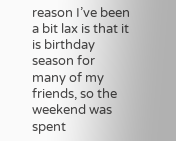reason I’ve been a bit lax is that it is birthday season for many of my friends, so the weekend was spent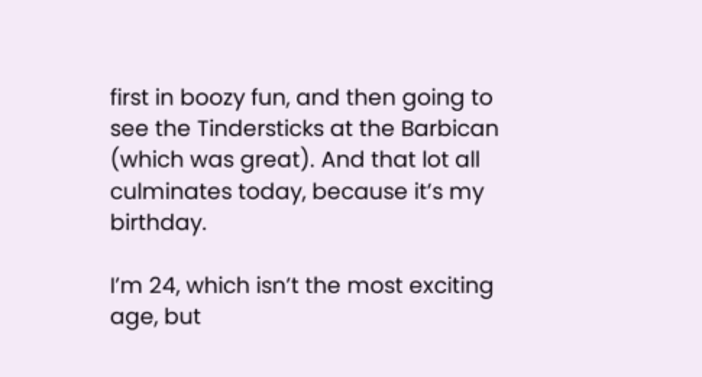first in boozy fun, and then going to see the Tindersticks at the Barbican (which was great). And that lot all culminates today, because it’s my birthday.

I’m 24, which isn’t the most exciting age, but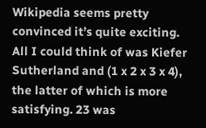Wikipedia seems pretty convinced it’s quite exciting. All I could think of was Kiefer Sutherland and (1 x 2 x 3 x 4), the latter of which is more satisfying. 23 was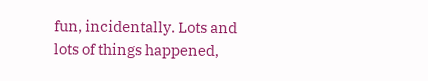fun, incidentally. Lots and lots of things happened,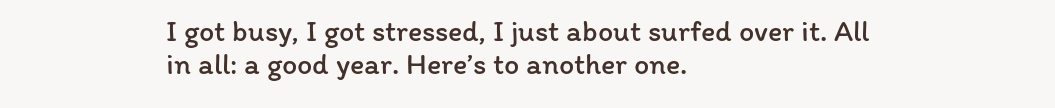I got busy, I got stressed, I just about surfed over it. All in all: a good year. Here’s to another one.